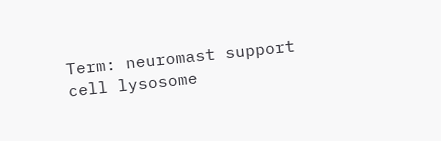Term: neuromast support cell lysosome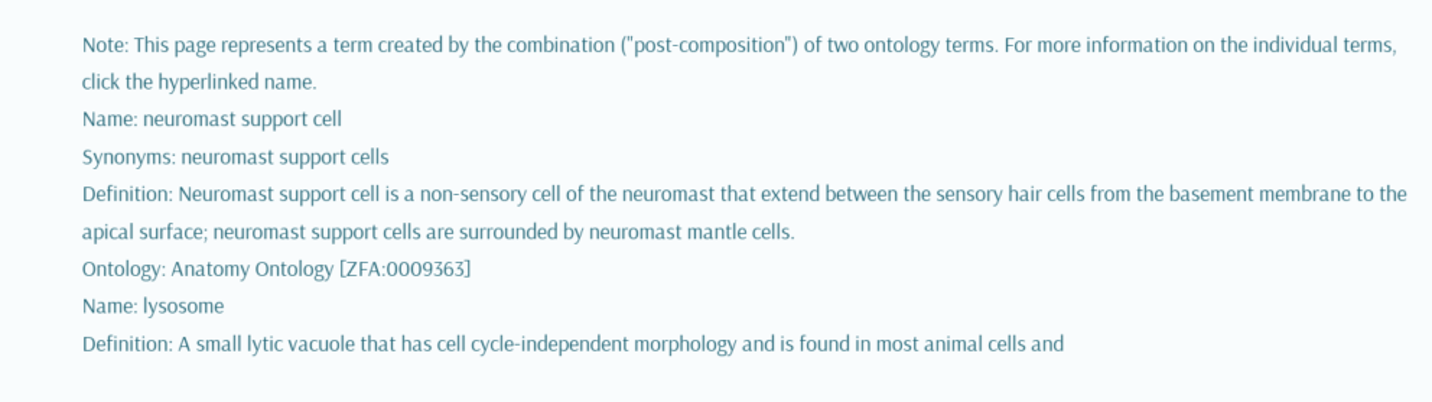Note: This page represents a term created by the combination ("post-composition") of two ontology terms. For more information on the individual terms, click the hyperlinked name.
Name: neuromast support cell
Synonyms: neuromast support cells
Definition: Neuromast support cell is a non-sensory cell of the neuromast that extend between the sensory hair cells from the basement membrane to the apical surface; neuromast support cells are surrounded by neuromast mantle cells.
Ontology: Anatomy Ontology [ZFA:0009363]
Name: lysosome
Definition: A small lytic vacuole that has cell cycle-independent morphology and is found in most animal cells and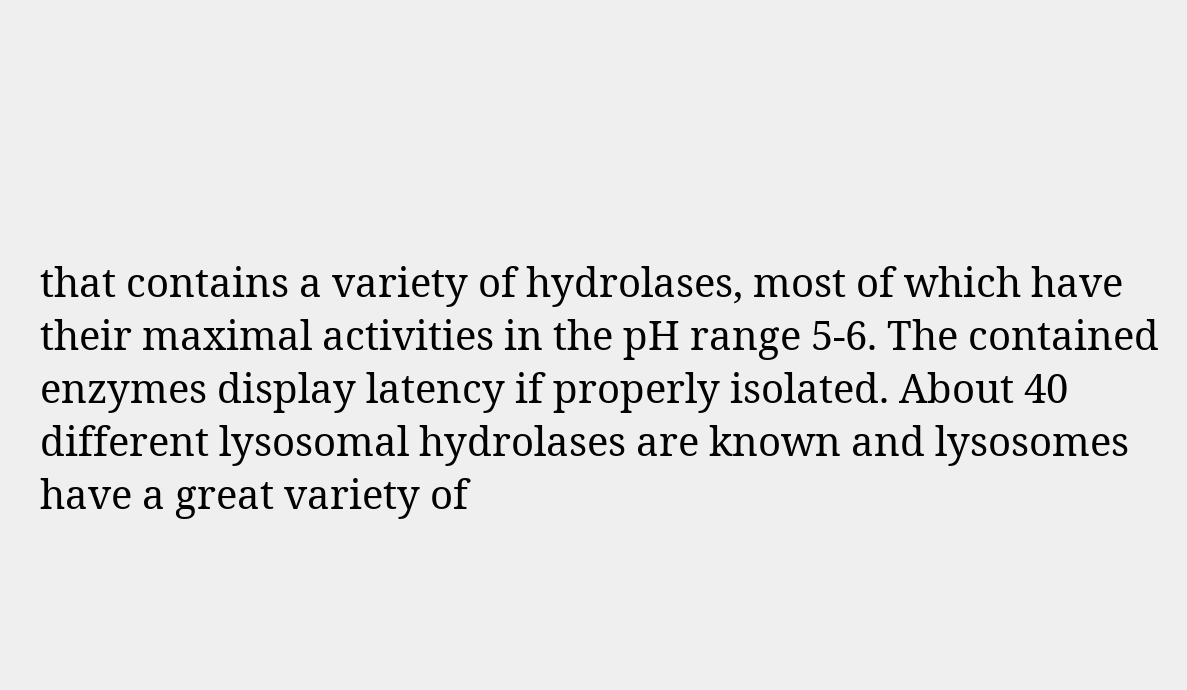that contains a variety of hydrolases, most of which have their maximal activities in the pH range 5-6. The contained enzymes display latency if properly isolated. About 40 different lysosomal hydrolases are known and lysosomes have a great variety of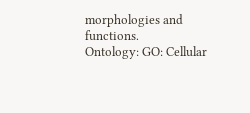morphologies and functions.
Ontology: GO: Cellular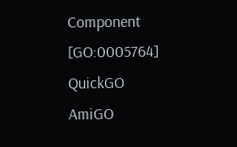Component [GO:0005764]   QuickGO   AmiGO